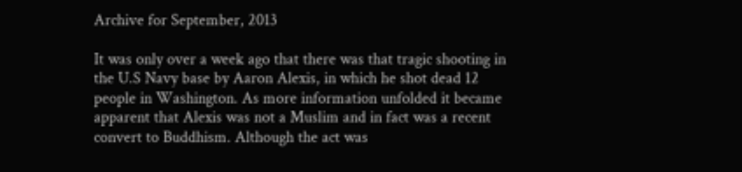Archive for September, 2013

It was only over a week ago that there was that tragic shooting in the U.S Navy base by Aaron Alexis, in which he shot dead 12 people in Washington. As more information unfolded it became apparent that Alexis was not a Muslim and in fact was a recent convert to Buddhism. Although the act was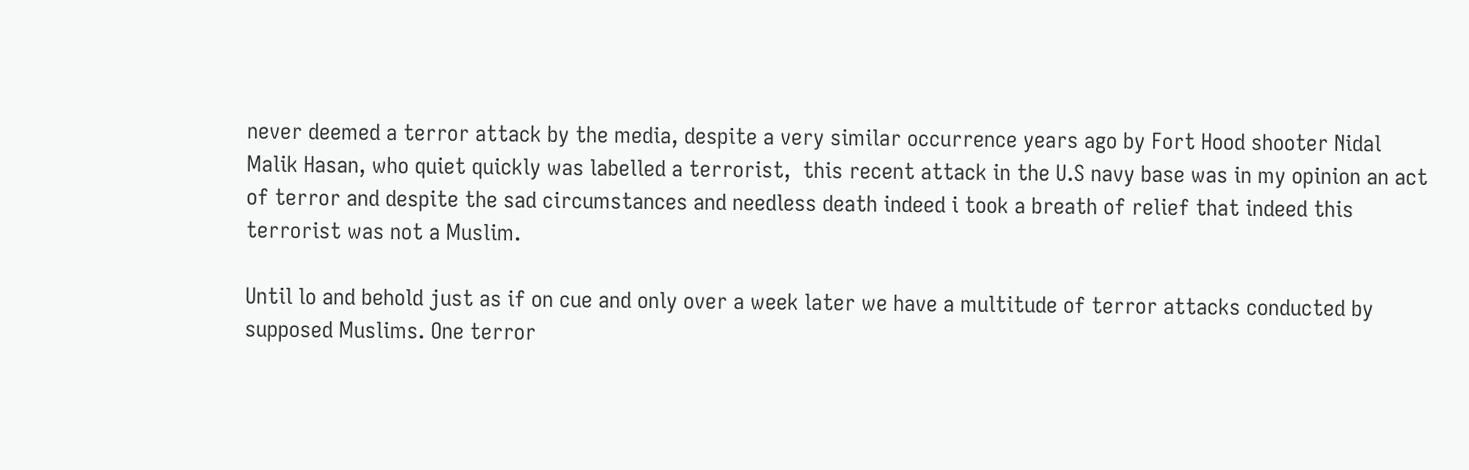never deemed a terror attack by the media, despite a very similar occurrence years ago by Fort Hood shooter Nidal Malik Hasan, who quiet quickly was labelled a terrorist,  this recent attack in the U.S navy base was in my opinion an act of terror and despite the sad circumstances and needless death indeed i took a breath of relief that indeed this terrorist was not a Muslim.

Until lo and behold just as if on cue and only over a week later we have a multitude of terror attacks conducted by supposed Muslims. One terror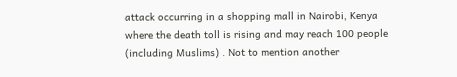attack occurring in a shopping mall in Nairobi, Kenya where the death toll is rising and may reach 100 people (including Muslims) . Not to mention another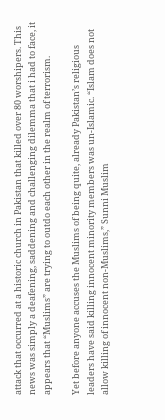attack that occurred at a historic church in Pakistan that killed over 80 worshipers. This news was simply a deafening, saddening and challenging dilemma that i had to face, it appears that “Muslims” are trying to outdo each other in the realm of terrorism.

Yet before anyone accuses the Muslims of being quite, already Pakistan’s religious leaders have said killing innocent minority members was un-Islamic. “Islam does not allow killing of innocent non-Muslims,” Sunni Muslim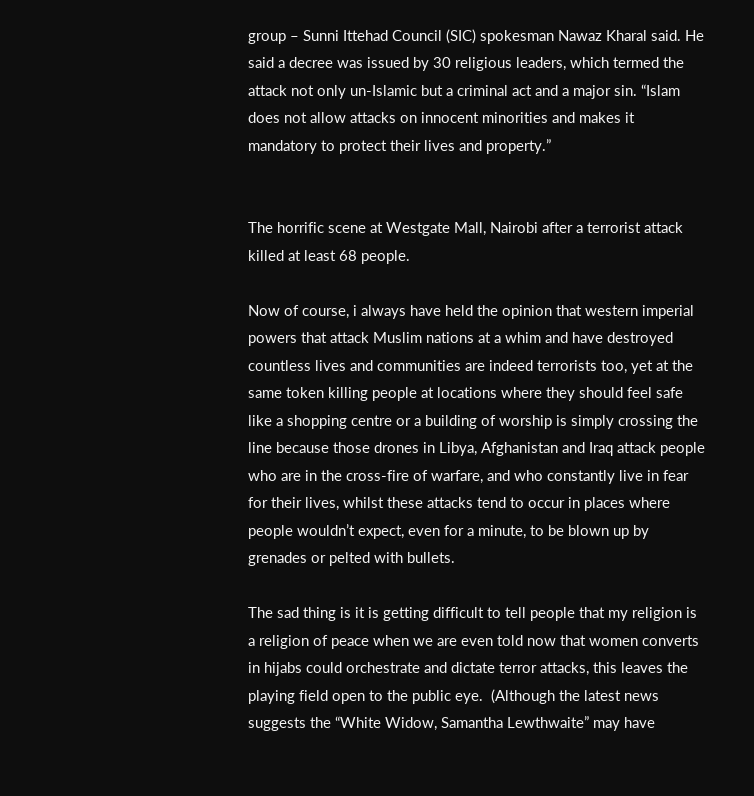group – Sunni Ittehad Council (SIC) spokesman Nawaz Kharal said. He said a decree was issued by 30 religious leaders, which termed the attack not only un-Islamic but a criminal act and a major sin. “Islam does not allow attacks on innocent minorities and makes it mandatory to protect their lives and property.”


The horrific scene at Westgate Mall, Nairobi after a terrorist attack killed at least 68 people.

Now of course, i always have held the opinion that western imperial powers that attack Muslim nations at a whim and have destroyed countless lives and communities are indeed terrorists too, yet at the same token killing people at locations where they should feel safe like a shopping centre or a building of worship is simply crossing the line because those drones in Libya, Afghanistan and Iraq attack people who are in the cross-fire of warfare, and who constantly live in fear for their lives, whilst these attacks tend to occur in places where people wouldn’t expect, even for a minute, to be blown up by grenades or pelted with bullets.

The sad thing is it is getting difficult to tell people that my religion is a religion of peace when we are even told now that women converts in hijabs could orchestrate and dictate terror attacks, this leaves the playing field open to the public eye.  (Although the latest news suggests the “White Widow, Samantha Lewthwaite” may have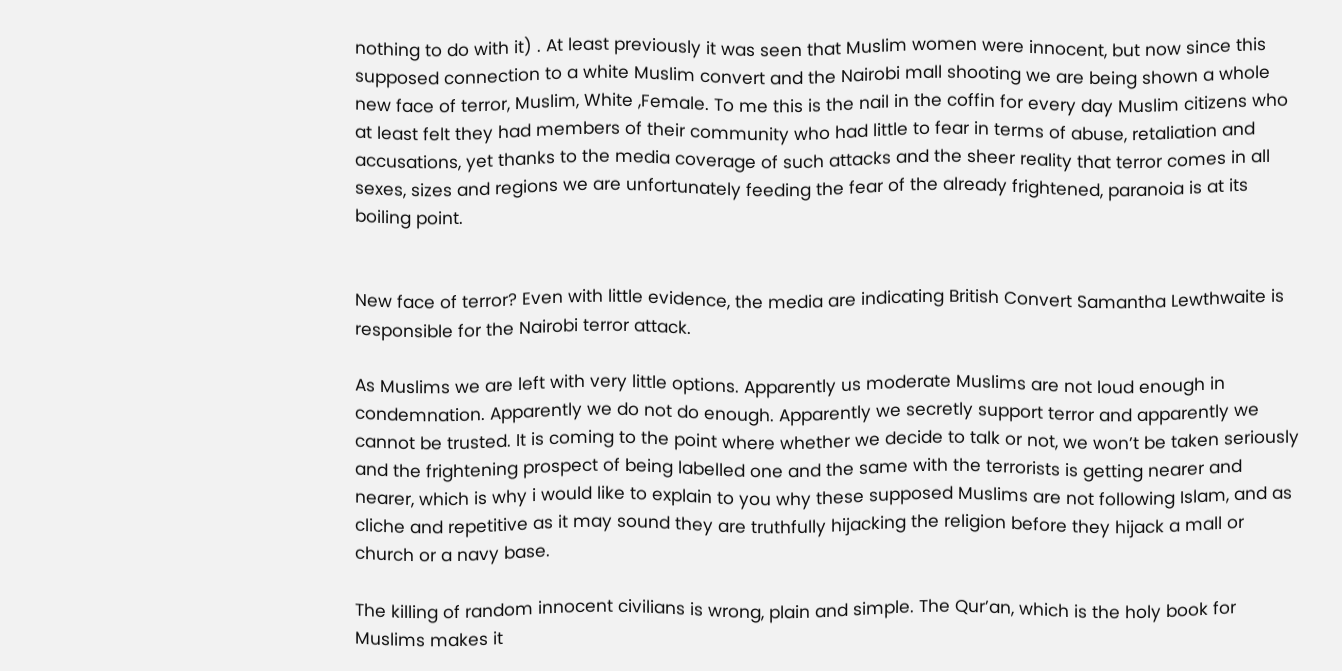nothing to do with it) . At least previously it was seen that Muslim women were innocent, but now since this supposed connection to a white Muslim convert and the Nairobi mall shooting we are being shown a whole new face of terror, Muslim, White ,Female. To me this is the nail in the coffin for every day Muslim citizens who at least felt they had members of their community who had little to fear in terms of abuse, retaliation and accusations, yet thanks to the media coverage of such attacks and the sheer reality that terror comes in all sexes, sizes and regions we are unfortunately feeding the fear of the already frightened, paranoia is at its boiling point.


New face of terror? Even with little evidence, the media are indicating British Convert Samantha Lewthwaite is responsible for the Nairobi terror attack.

As Muslims we are left with very little options. Apparently us moderate Muslims are not loud enough in condemnation. Apparently we do not do enough. Apparently we secretly support terror and apparently we cannot be trusted. It is coming to the point where whether we decide to talk or not, we won’t be taken seriously and the frightening prospect of being labelled one and the same with the terrorists is getting nearer and nearer, which is why i would like to explain to you why these supposed Muslims are not following Islam, and as cliche and repetitive as it may sound they are truthfully hijacking the religion before they hijack a mall or church or a navy base.

The killing of random innocent civilians is wrong, plain and simple. The Qur’an, which is the holy book for Muslims makes it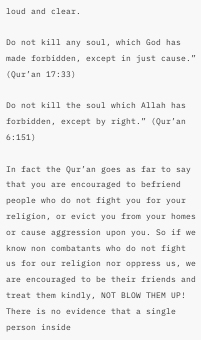loud and clear.

Do not kill any soul, which God has made forbidden, except in just cause.” (Qur’an 17:33)

Do not kill the soul which Allah has forbidden, except by right.” (Qur’an 6:151)

In fact the Qur’an goes as far to say that you are encouraged to befriend people who do not fight you for your religion, or evict you from your homes or cause aggression upon you. So if we know non combatants who do not fight us for our religion nor oppress us, we are encouraged to be their friends and treat them kindly, NOT BLOW THEM UP! There is no evidence that a single person inside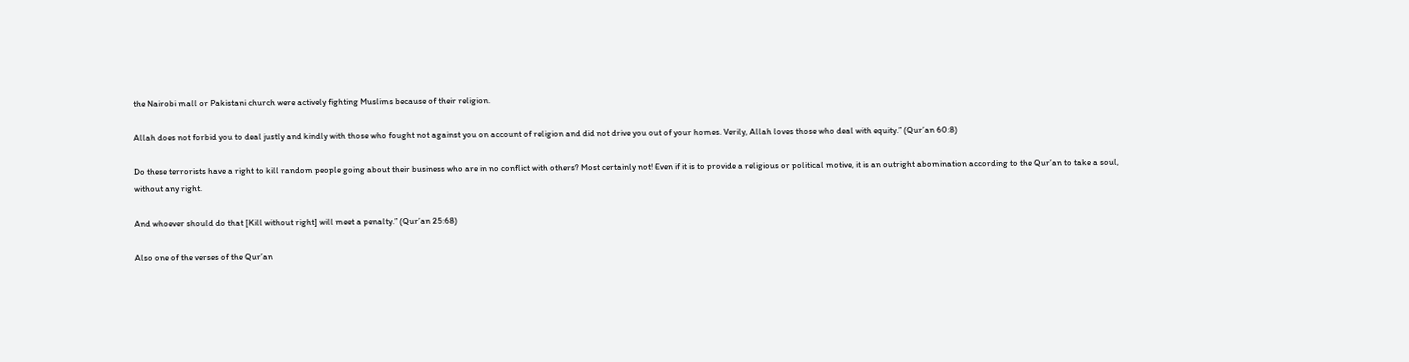the Nairobi mall or Pakistani church were actively fighting Muslims because of their religion.

Allah does not forbid you to deal justly and kindly with those who fought not against you on account of religion and did not drive you out of your homes. Verily, Allah loves those who deal with equity.” (Qur’an 60:8)

Do these terrorists have a right to kill random people going about their business who are in no conflict with others? Most certainly not! Even if it is to provide a religious or political motive, it is an outright abomination according to the Qur’an to take a soul, without any right.

And whoever should do that [Kill without right] will meet a penalty.” (Qur’an 25:68)

Also one of the verses of the Qur’an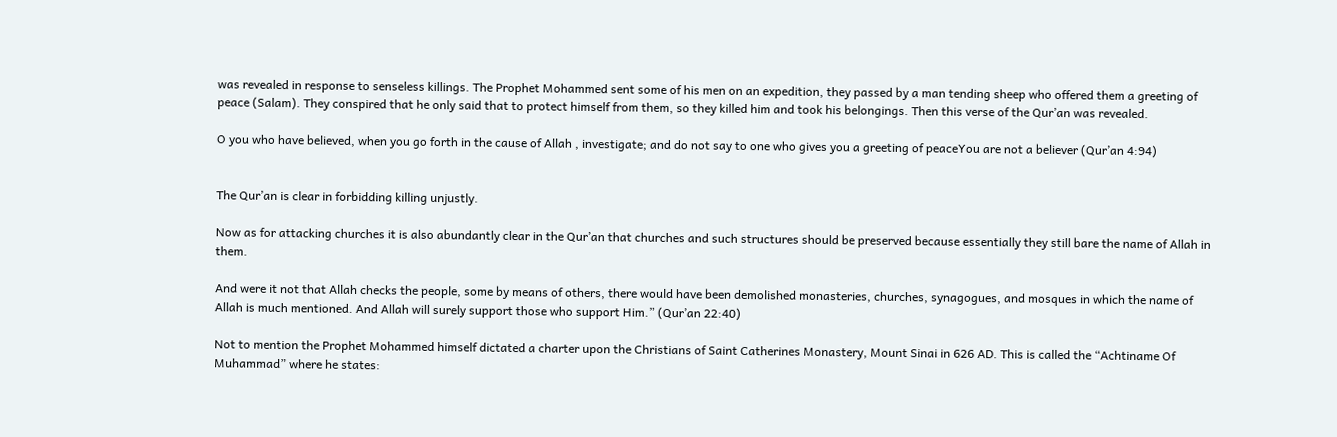was revealed in response to senseless killings. The Prophet Mohammed sent some of his men on an expedition, they passed by a man tending sheep who offered them a greeting of peace (Salam). They conspired that he only said that to protect himself from them, so they killed him and took his belongings. Then this verse of the Qur’an was revealed.

O you who have believed, when you go forth in the cause of Allah , investigate; and do not say to one who gives you a greeting of peaceYou are not a believer (Qur’an 4:94)


The Qur’an is clear in forbidding killing unjustly.

Now as for attacking churches it is also abundantly clear in the Qur’an that churches and such structures should be preserved because essentially they still bare the name of Allah in them.

And were it not that Allah checks the people, some by means of others, there would have been demolished monasteries, churches, synagogues, and mosques in which the name of Allah is much mentioned. And Allah will surely support those who support Him.” (Qur’an 22:40)

Not to mention the Prophet Mohammed himself dictated a charter upon the Christians of Saint Catherines Monastery, Mount Sinai in 626 AD. This is called the “Achtiname Of Muhammad” where he states: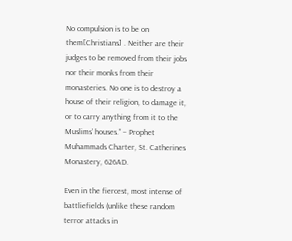No compulsion is to be on them[Christians] . Neither are their judges to be removed from their jobs nor their monks from their monasteries. No one is to destroy a house of their religion, to damage it, or to carry anything from it to the Muslims’ houses.” – Prophet Muhammads Charter, St. Catherines Monastery, 626AD.

Even in the fiercest, most intense of battliefields (unlike these random terror attacks in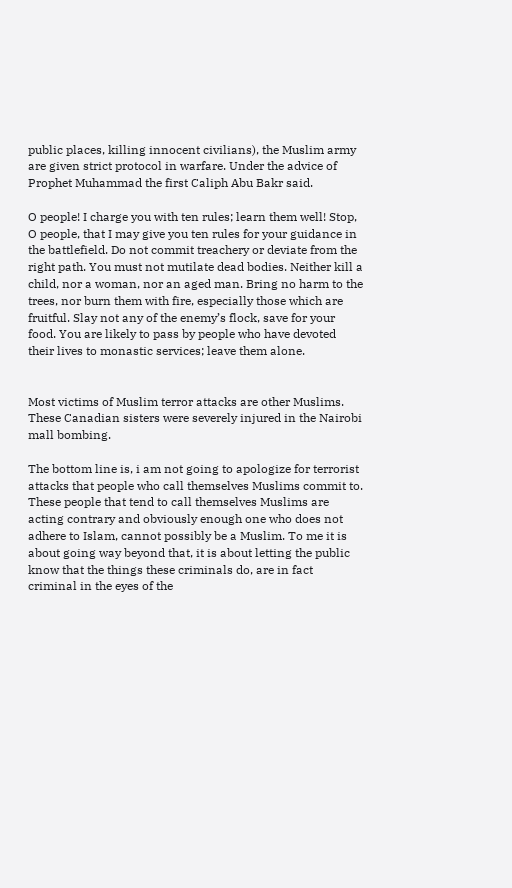public places, killing innocent civilians), the Muslim army are given strict protocol in warfare. Under the advice of Prophet Muhammad the first Caliph Abu Bakr said.

O people! I charge you with ten rules; learn them well! Stop, O people, that I may give you ten rules for your guidance in the battlefield. Do not commit treachery or deviate from the right path. You must not mutilate dead bodies. Neither kill a child, nor a woman, nor an aged man. Bring no harm to the trees, nor burn them with fire, especially those which are fruitful. Slay not any of the enemy’s flock, save for your food. You are likely to pass by people who have devoted their lives to monastic services; leave them alone.


Most victims of Muslim terror attacks are other Muslims. These Canadian sisters were severely injured in the Nairobi mall bombing.

The bottom line is, i am not going to apologize for terrorist attacks that people who call themselves Muslims commit to. These people that tend to call themselves Muslims are acting contrary and obviously enough one who does not adhere to Islam, cannot possibly be a Muslim. To me it is about going way beyond that, it is about letting the public know that the things these criminals do, are in fact criminal in the eyes of the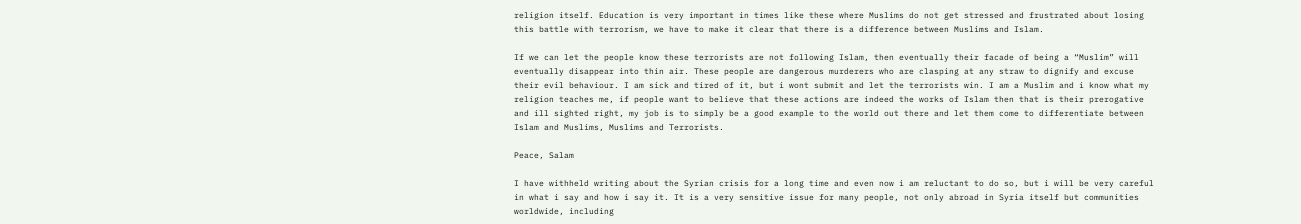religion itself. Education is very important in times like these where Muslims do not get stressed and frustrated about losing this battle with terrorism, we have to make it clear that there is a difference between Muslims and Islam.

If we can let the people know these terrorists are not following Islam, then eventually their facade of being a “Muslim” will eventually disappear into thin air. These people are dangerous murderers who are clasping at any straw to dignify and excuse their evil behaviour. I am sick and tired of it, but i wont submit and let the terrorists win. I am a Muslim and i know what my religion teaches me, if people want to believe that these actions are indeed the works of Islam then that is their prerogative and ill sighted right, my job is to simply be a good example to the world out there and let them come to differentiate between Islam and Muslims, Muslims and Terrorists.

Peace, Salam

I have withheld writing about the Syrian crisis for a long time and even now i am reluctant to do so, but i will be very careful in what i say and how i say it. It is a very sensitive issue for many people, not only abroad in Syria itself but communities worldwide, including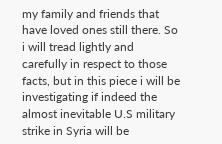my family and friends that have loved ones still there. So i will tread lightly and carefully in respect to those facts, but in this piece i will be investigating if indeed the almost inevitable U.S military strike in Syria will be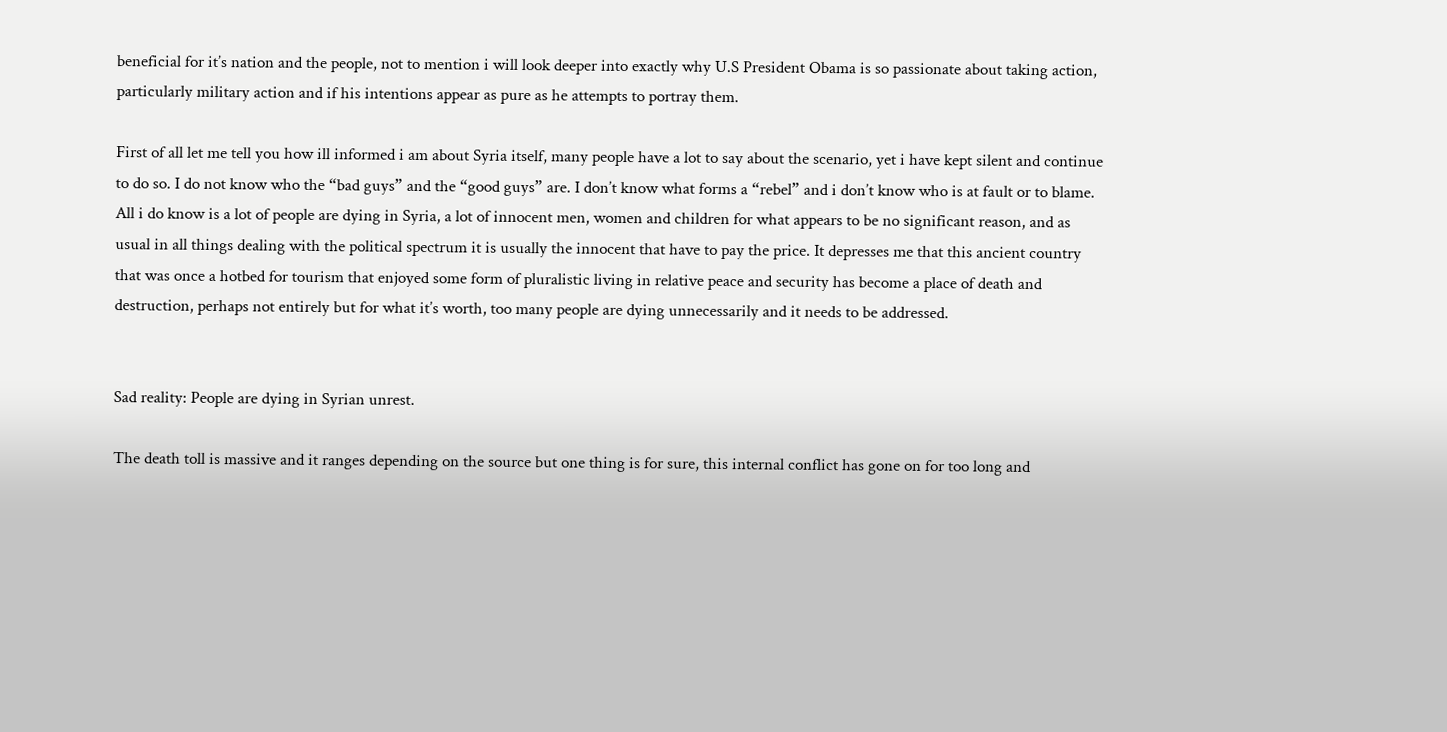beneficial for it’s nation and the people, not to mention i will look deeper into exactly why U.S President Obama is so passionate about taking action, particularly military action and if his intentions appear as pure as he attempts to portray them.

First of all let me tell you how ill informed i am about Syria itself, many people have a lot to say about the scenario, yet i have kept silent and continue to do so. I do not know who the “bad guys” and the “good guys” are. I don’t know what forms a “rebel” and i don’t know who is at fault or to blame. All i do know is a lot of people are dying in Syria, a lot of innocent men, women and children for what appears to be no significant reason, and as usual in all things dealing with the political spectrum it is usually the innocent that have to pay the price. It depresses me that this ancient country that was once a hotbed for tourism that enjoyed some form of pluralistic living in relative peace and security has become a place of death and destruction, perhaps not entirely but for what it’s worth, too many people are dying unnecessarily and it needs to be addressed.


Sad reality: People are dying in Syrian unrest.

The death toll is massive and it ranges depending on the source but one thing is for sure, this internal conflict has gone on for too long and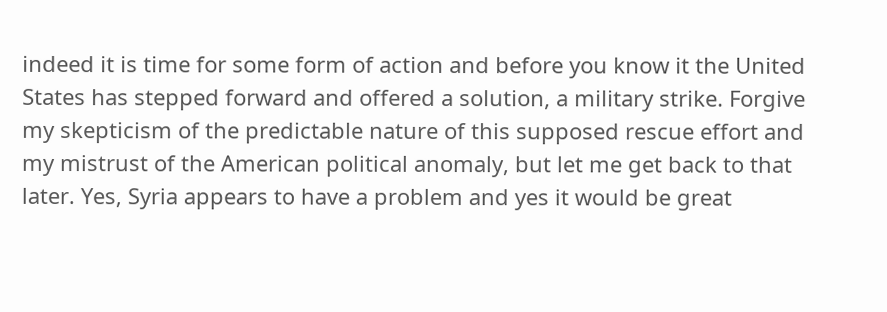indeed it is time for some form of action and before you know it the United States has stepped forward and offered a solution, a military strike. Forgive my skepticism of the predictable nature of this supposed rescue effort and my mistrust of the American political anomaly, but let me get back to that later. Yes, Syria appears to have a problem and yes it would be great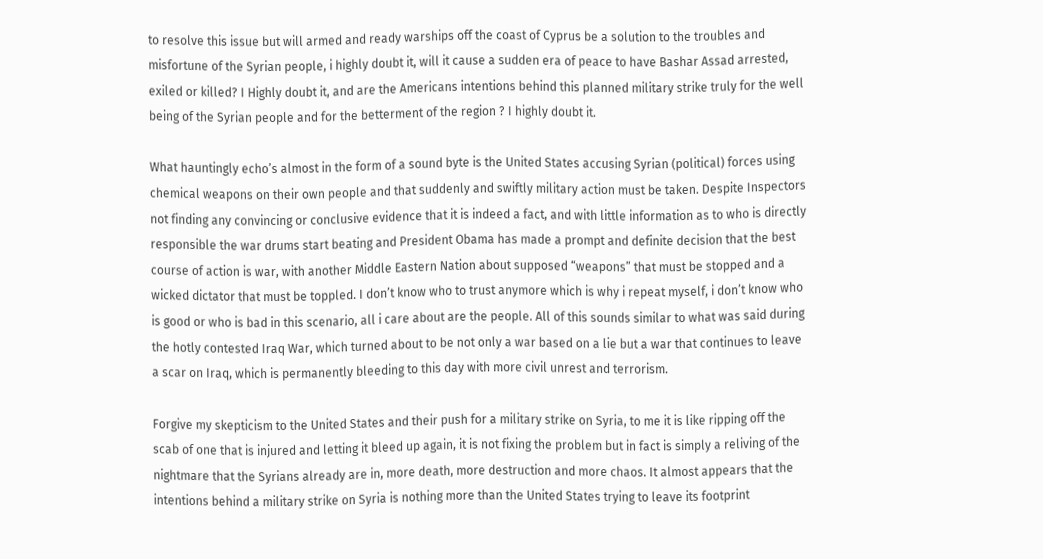to resolve this issue but will armed and ready warships off the coast of Cyprus be a solution to the troubles and misfortune of the Syrian people, i highly doubt it, will it cause a sudden era of peace to have Bashar Assad arrested, exiled or killed? I Highly doubt it, and are the Americans intentions behind this planned military strike truly for the well being of the Syrian people and for the betterment of the region ? I highly doubt it.

What hauntingly echo’s almost in the form of a sound byte is the United States accusing Syrian (political) forces using chemical weapons on their own people and that suddenly and swiftly military action must be taken. Despite Inspectors not finding any convincing or conclusive evidence that it is indeed a fact, and with little information as to who is directly responsible the war drums start beating and President Obama has made a prompt and definite decision that the best course of action is war, with another Middle Eastern Nation about supposed “weapons” that must be stopped and a wicked dictator that must be toppled. I don’t know who to trust anymore which is why i repeat myself, i don’t know who is good or who is bad in this scenario, all i care about are the people. All of this sounds similar to what was said during the hotly contested Iraq War, which turned about to be not only a war based on a lie but a war that continues to leave a scar on Iraq, which is permanently bleeding to this day with more civil unrest and terrorism.

Forgive my skepticism to the United States and their push for a military strike on Syria, to me it is like ripping off the scab of one that is injured and letting it bleed up again, it is not fixing the problem but in fact is simply a reliving of the nightmare that the Syrians already are in, more death, more destruction and more chaos. It almost appears that the intentions behind a military strike on Syria is nothing more than the United States trying to leave its footprint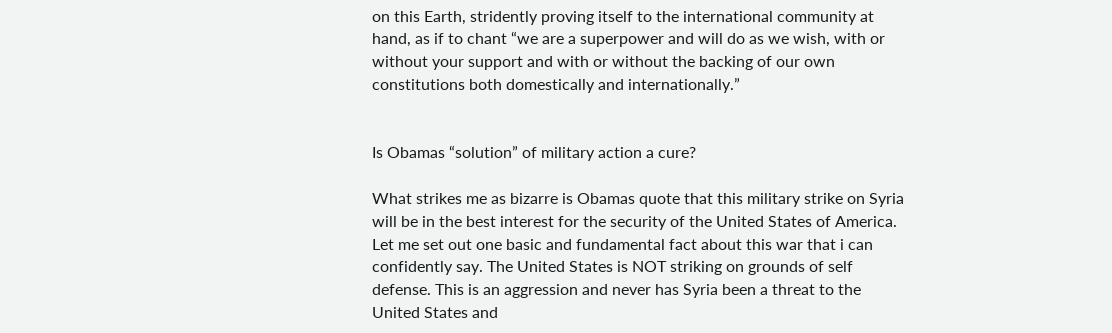on this Earth, stridently proving itself to the international community at hand, as if to chant “we are a superpower and will do as we wish, with or without your support and with or without the backing of our own constitutions both domestically and internationally.”


Is Obamas “solution” of military action a cure?

What strikes me as bizarre is Obamas quote that this military strike on Syria will be in the best interest for the security of the United States of America. Let me set out one basic and fundamental fact about this war that i can confidently say. The United States is NOT striking on grounds of self defense. This is an aggression and never has Syria been a threat to the United States and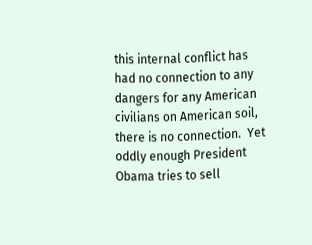this internal conflict has had no connection to any dangers for any American civilians on American soil, there is no connection.  Yet oddly enough President Obama tries to sell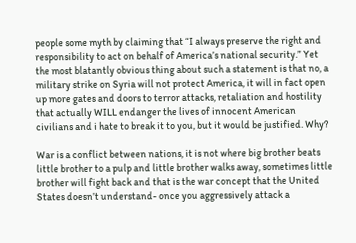people some myth by claiming that “I always preserve the right and responsibility to act on behalf of America’s national security.” Yet the most blatantly obvious thing about such a statement is that no, a military strike on Syria will not protect America, it will in fact open up more gates and doors to terror attacks, retaliation and hostility that actually WILL endanger the lives of innocent American civilians and i hate to break it to you, but it would be justified. Why?

War is a conflict between nations, it is not where big brother beats little brother to a pulp and little brother walks away, sometimes little brother will fight back and that is the war concept that the United States doesn’t understand- once you aggressively attack a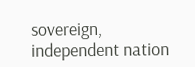sovereign, independent nation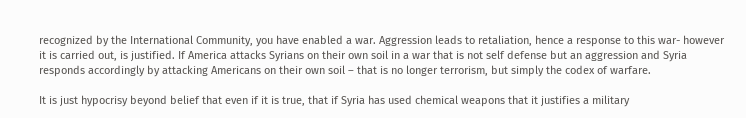recognized by the International Community, you have enabled a war. Aggression leads to retaliation, hence a response to this war- however it is carried out, is justified. If America attacks Syrians on their own soil in a war that is not self defense but an aggression and Syria responds accordingly by attacking Americans on their own soil – that is no longer terrorism, but simply the codex of warfare.

It is just hypocrisy beyond belief that even if it is true, that if Syria has used chemical weapons that it justifies a military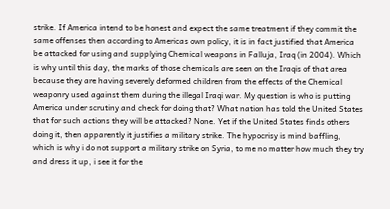strike. If America intend to be honest and expect the same treatment if they commit the same offenses then according to Americas own policy, it is in fact justified that America be attacked for using and supplying Chemical weapons in Falluja, Iraq (in 2004). Which is why until this day, the marks of those chemicals are seen on the Iraqis of that area because they are having severely deformed children from the effects of the Chemical weaponry used against them during the illegal Iraqi war. My question is who is putting America under scrutiny and check for doing that? What nation has told the United States that for such actions they will be attacked? None. Yet if the United States finds others doing it, then apparently it justifies a military strike. The hypocrisy is mind baffling, which is why i do not support a military strike on Syria, to me no matter how much they try and dress it up, i see it for the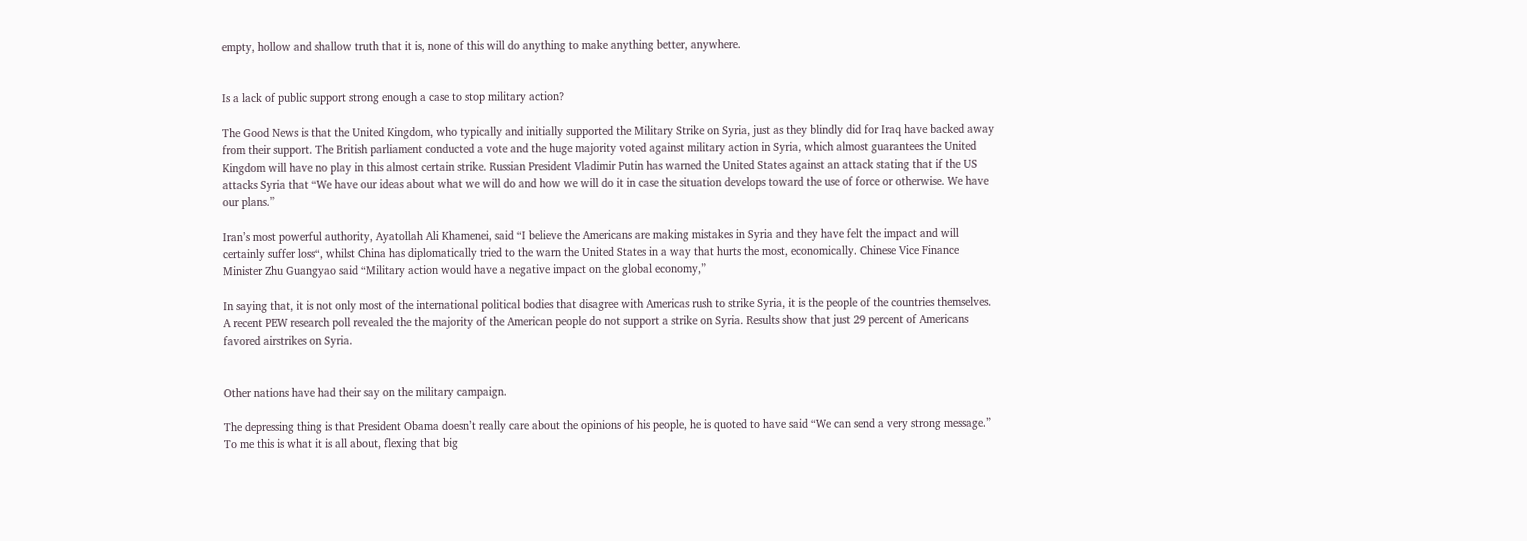empty, hollow and shallow truth that it is, none of this will do anything to make anything better, anywhere.


Is a lack of public support strong enough a case to stop military action?

The Good News is that the United Kingdom, who typically and initially supported the Military Strike on Syria, just as they blindly did for Iraq have backed away from their support. The British parliament conducted a vote and the huge majority voted against military action in Syria, which almost guarantees the United Kingdom will have no play in this almost certain strike. Russian President Vladimir Putin has warned the United States against an attack stating that if the US attacks Syria that “We have our ideas about what we will do and how we will do it in case the situation develops toward the use of force or otherwise. We have our plans.”

Iran’s most powerful authority, Ayatollah Ali Khamenei, said “I believe the Americans are making mistakes in Syria and they have felt the impact and will certainly suffer loss“, whilst China has diplomatically tried to the warn the United States in a way that hurts the most, economically. Chinese Vice Finance Minister Zhu Guangyao said “Military action would have a negative impact on the global economy,”

In saying that, it is not only most of the international political bodies that disagree with Americas rush to strike Syria, it is the people of the countries themselves. A recent PEW research poll revealed the the majority of the American people do not support a strike on Syria. Results show that just 29 percent of Americans favored airstrikes on Syria.


Other nations have had their say on the military campaign.

The depressing thing is that President Obama doesn’t really care about the opinions of his people, he is quoted to have said “We can send a very strong message.” To me this is what it is all about, flexing that big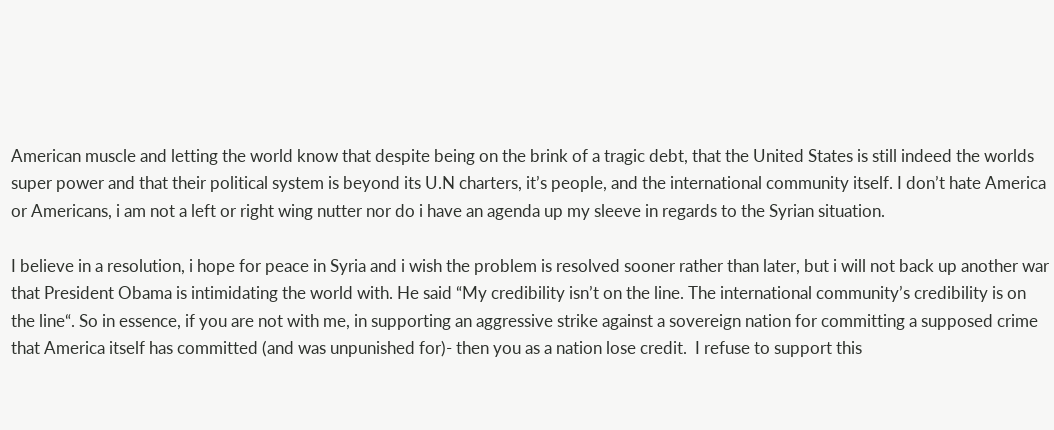American muscle and letting the world know that despite being on the brink of a tragic debt, that the United States is still indeed the worlds super power and that their political system is beyond its U.N charters, it’s people, and the international community itself. I don’t hate America or Americans, i am not a left or right wing nutter nor do i have an agenda up my sleeve in regards to the Syrian situation.

I believe in a resolution, i hope for peace in Syria and i wish the problem is resolved sooner rather than later, but i will not back up another war that President Obama is intimidating the world with. He said “My credibility isn’t on the line. The international community’s credibility is on the line“. So in essence, if you are not with me, in supporting an aggressive strike against a sovereign nation for committing a supposed crime that America itself has committed (and was unpunished for)- then you as a nation lose credit.  I refuse to support this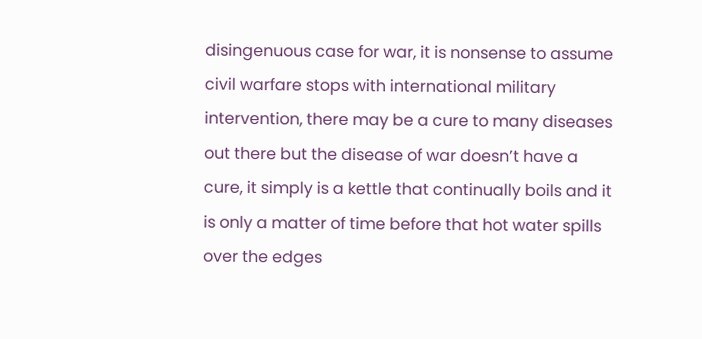disingenuous case for war, it is nonsense to assume civil warfare stops with international military intervention, there may be a cure to many diseases out there but the disease of war doesn’t have a cure, it simply is a kettle that continually boils and it is only a matter of time before that hot water spills over the edges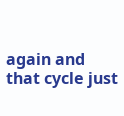again and that cycle just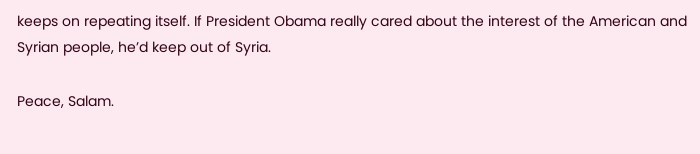keeps on repeating itself. If President Obama really cared about the interest of the American and Syrian people, he’d keep out of Syria.

Peace, Salam.